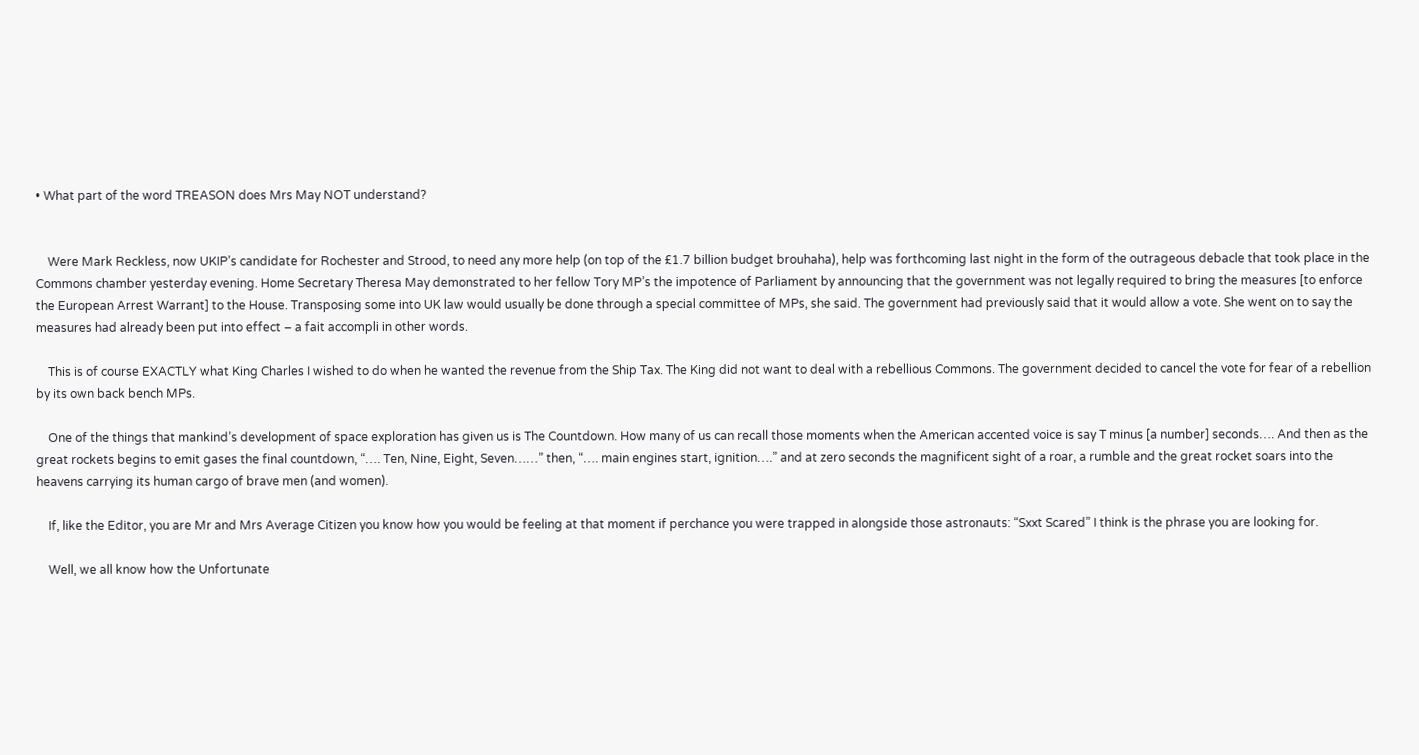• What part of the word TREASON does Mrs May NOT understand?


    Were Mark Reckless, now UKIP’s candidate for Rochester and Strood, to need any more help (on top of the £1.7 billion budget brouhaha), help was forthcoming last night in the form of the outrageous debacle that took place in the Commons chamber yesterday evening. Home Secretary Theresa May demonstrated to her fellow Tory MP’s the impotence of Parliament by announcing that the government was not legally required to bring the measures [to enforce the European Arrest Warrant] to the House. Transposing some into UK law would usually be done through a special committee of MPs, she said. The government had previously said that it would allow a vote. She went on to say the measures had already been put into effect – a fait accompli in other words.

    This is of course EXACTLY what King Charles I wished to do when he wanted the revenue from the Ship Tax. The King did not want to deal with a rebellious Commons. The government decided to cancel the vote for fear of a rebellion by its own back bench MPs.

    One of the things that mankind’s development of space exploration has given us is The Countdown. How many of us can recall those moments when the American accented voice is say T minus [a number] seconds…. And then as the great rockets begins to emit gases the final countdown, “…. Ten, Nine, Eight, Seven……” then, “…. main engines start, ignition….” and at zero seconds the magnificent sight of a roar, a rumble and the great rocket soars into the heavens carrying its human cargo of brave men (and women).

    If, like the Editor, you are Mr and Mrs Average Citizen you know how you would be feeling at that moment if perchance you were trapped in alongside those astronauts: “Sxxt Scared” I think is the phrase you are looking for.

    Well, we all know how the Unfortunate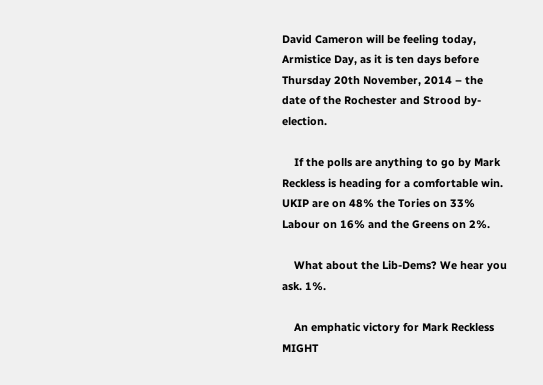David Cameron will be feeling today, Armistice Day, as it is ten days before Thursday 20th November, 2014 – the date of the Rochester and Strood by-election.

    If the polls are anything to go by Mark Reckless is heading for a comfortable win. UKIP are on 48% the Tories on 33% Labour on 16% and the Greens on 2%.

    What about the Lib-Dems? We hear you ask. 1%.

    An emphatic victory for Mark Reckless MIGHT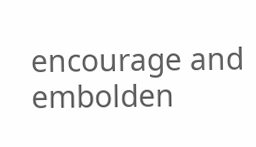encourage and embolden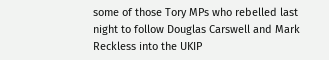some of those Tory MPs who rebelled last night to follow Douglas Carswell and Mark Reckless into the UKIP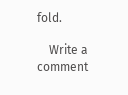fold.

    Write a comment